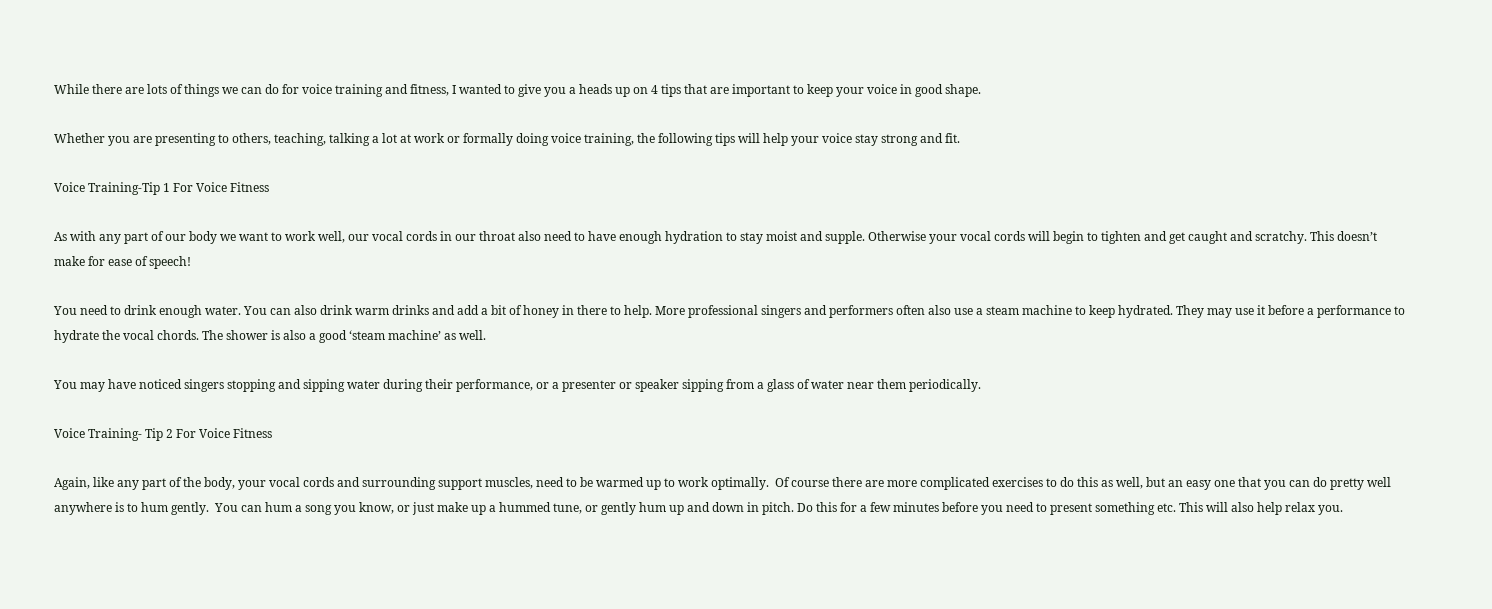While there are lots of things we can do for voice training and fitness, I wanted to give you a heads up on 4 tips that are important to keep your voice in good shape.

Whether you are presenting to others, teaching, talking a lot at work or formally doing voice training, the following tips will help your voice stay strong and fit.

Voice Training-Tip 1 For Voice Fitness

As with any part of our body we want to work well, our vocal cords in our throat also need to have enough hydration to stay moist and supple. Otherwise your vocal cords will begin to tighten and get caught and scratchy. This doesn’t make for ease of speech!

You need to drink enough water. You can also drink warm drinks and add a bit of honey in there to help. More professional singers and performers often also use a steam machine to keep hydrated. They may use it before a performance to hydrate the vocal chords. The shower is also a good ‘steam machine’ as well.

You may have noticed singers stopping and sipping water during their performance, or a presenter or speaker sipping from a glass of water near them periodically.

Voice Training- Tip 2 For Voice Fitness

Again, like any part of the body, your vocal cords and surrounding support muscles, need to be warmed up to work optimally.  Of course there are more complicated exercises to do this as well, but an easy one that you can do pretty well anywhere is to hum gently.  You can hum a song you know, or just make up a hummed tune, or gently hum up and down in pitch. Do this for a few minutes before you need to present something etc. This will also help relax you.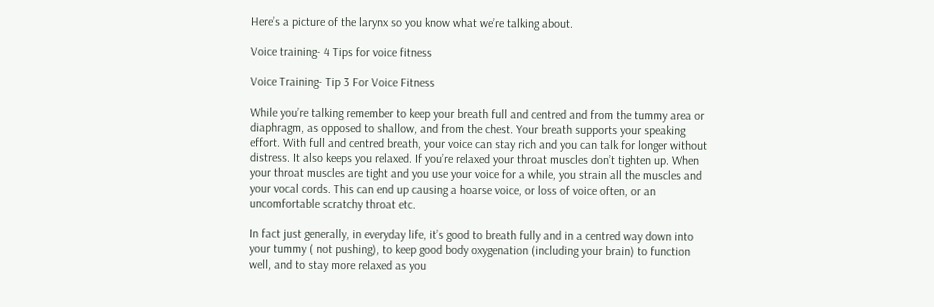Here’s a picture of the larynx so you know what we’re talking about.

Voice training- 4 Tips for voice fitness

Voice Training- Tip 3 For Voice Fitness

While you’re talking remember to keep your breath full and centred and from the tummy area or diaphragm, as opposed to shallow, and from the chest. Your breath supports your speaking effort. With full and centred breath, your voice can stay rich and you can talk for longer without distress. It also keeps you relaxed. If you’re relaxed your throat muscles don’t tighten up. When your throat muscles are tight and you use your voice for a while, you strain all the muscles and your vocal cords. This can end up causing a hoarse voice, or loss of voice often, or an uncomfortable scratchy throat etc.

In fact just generally, in everyday life, it’s good to breath fully and in a centred way down into your tummy ( not pushing), to keep good body oxygenation (including your brain) to function well, and to stay more relaxed as you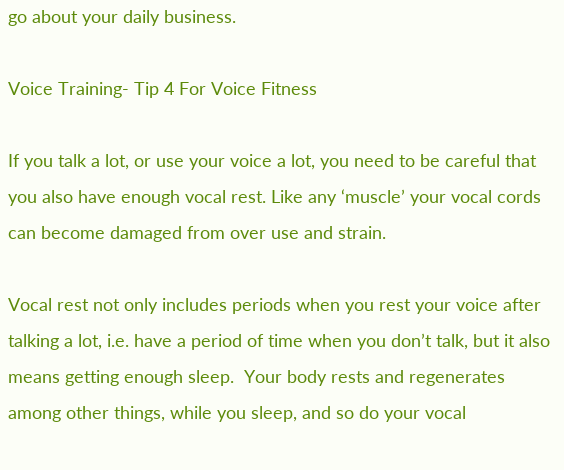go about your daily business.

Voice Training- Tip 4 For Voice Fitness

If you talk a lot, or use your voice a lot, you need to be careful that you also have enough vocal rest. Like any ‘muscle’ your vocal cords can become damaged from over use and strain.

Vocal rest not only includes periods when you rest your voice after talking a lot, i.e. have a period of time when you don’t talk, but it also means getting enough sleep.  Your body rests and regenerates among other things, while you sleep, and so do your vocal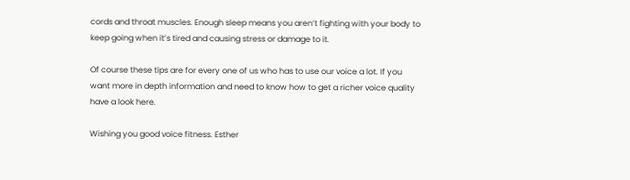cords and throat muscles. Enough sleep means you aren’t fighting with your body to keep going when it’s tired and causing stress or damage to it.

Of course these tips are for every one of us who has to use our voice a lot. If you want more in depth information and need to know how to get a richer voice quality have a look here.

Wishing you good voice fitness. Esther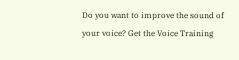Do you want to improve the sound of your voice? Get the Voice Training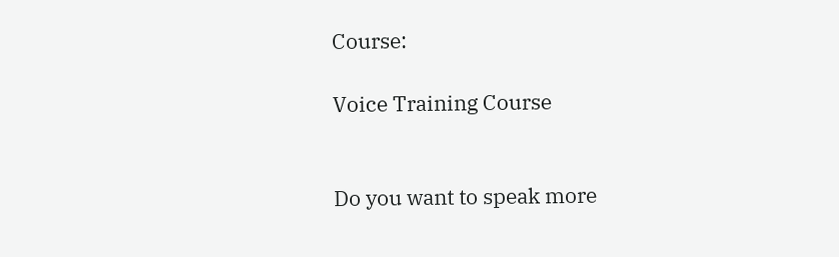Course:

Voice Training Course


Do you want to speak more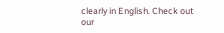clearly in English. Check out our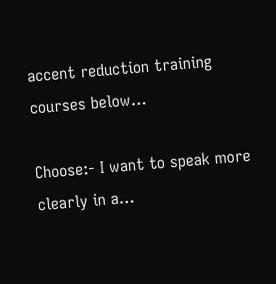accent reduction training courses below…

Choose:- I want to speak more clearly in a…